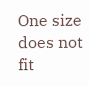One size does not fit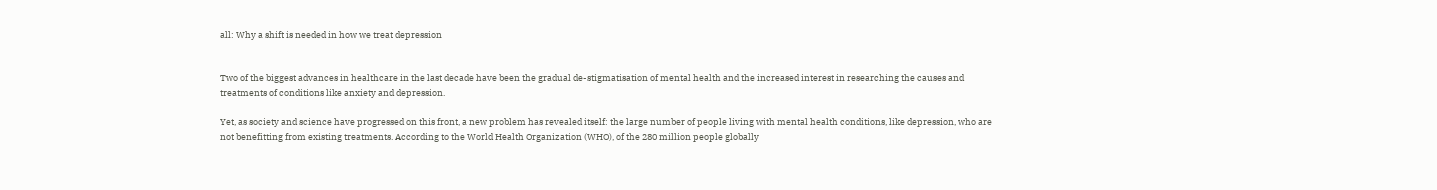all: Why a shift is needed in how we treat depression


Two of the biggest advances in healthcare in the last decade have been the gradual de-stigmatisation of mental health and the increased interest in researching the causes and treatments of conditions like anxiety and depression.

Yet, as society and science have progressed on this front, a new problem has revealed itself: the large number of people living with mental health conditions, like depression, who are not benefitting from existing treatments. According to the World Health Organization (WHO), of the 280 million people globally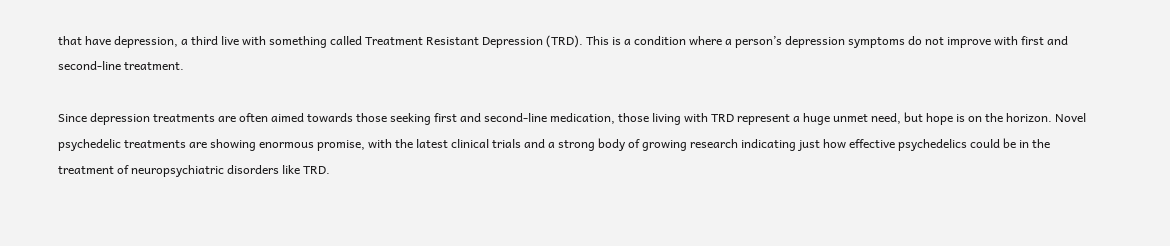that have depression, a third live with something called Treatment Resistant Depression (TRD). This is a condition where a person’s depression symptoms do not improve with first and second-line treatment.

Since depression treatments are often aimed towards those seeking first and second-line medication, those living with TRD represent a huge unmet need, but hope is on the horizon. Novel psychedelic treatments are showing enormous promise, with the latest clinical trials and a strong body of growing research indicating just how effective psychedelics could be in the treatment of neuropsychiatric disorders like TRD.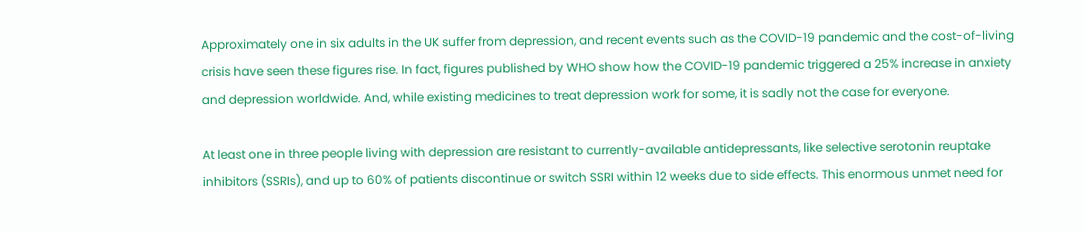Approximately one in six adults in the UK suffer from depression, and recent events such as the COVID-19 pandemic and the cost-of-living crisis have seen these figures rise. In fact, figures published by WHO show how the COVID-19 pandemic triggered a 25% increase in anxiety and depression worldwide. And, while existing medicines to treat depression work for some, it is sadly not the case for everyone.

At least one in three people living with depression are resistant to currently-available antidepressants, like selective serotonin reuptake inhibitors (SSRIs), and up to 60% of patients discontinue or switch SSRI within 12 weeks due to side effects. This enormous unmet need for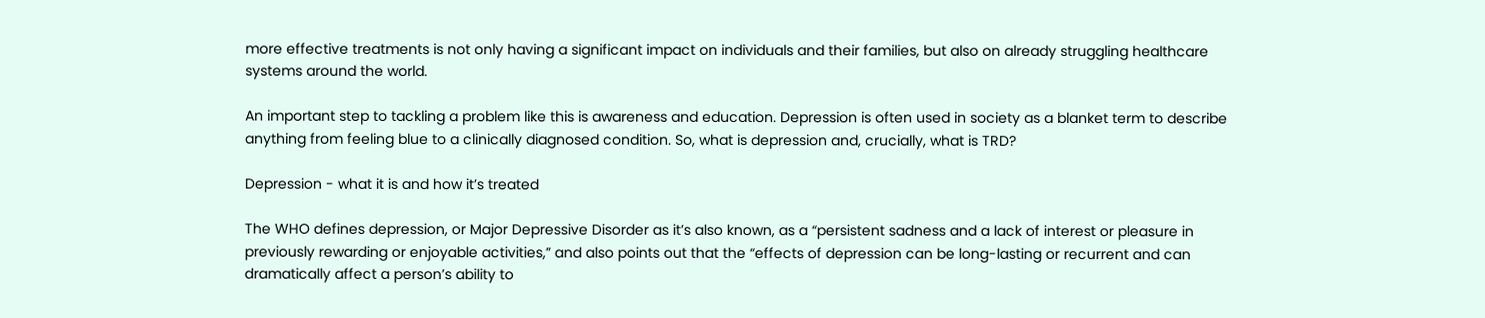more effective treatments is not only having a significant impact on individuals and their families, but also on already struggling healthcare systems around the world.

An important step to tackling a problem like this is awareness and education. Depression is often used in society as a blanket term to describe anything from feeling blue to a clinically diagnosed condition. So, what is depression and, crucially, what is TRD?

Depression - what it is and how it’s treated

The WHO defines depression, or Major Depressive Disorder as it’s also known, as a “persistent sadness and a lack of interest or pleasure in previously rewarding or enjoyable activities,” and also points out that the “effects of depression can be long-lasting or recurrent and can dramatically affect a person’s ability to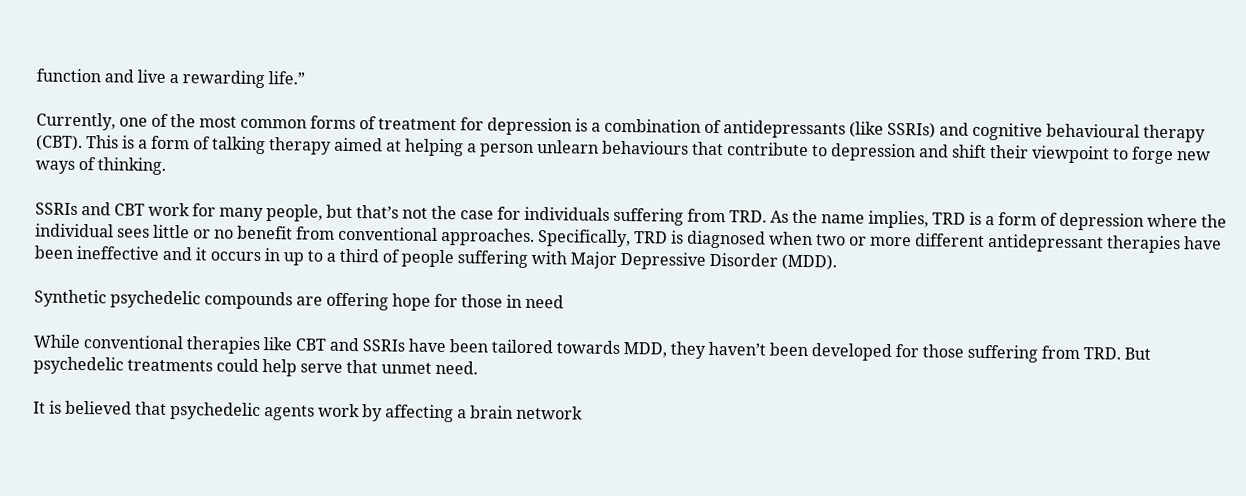function and live a rewarding life.”

Currently, one of the most common forms of treatment for depression is a combination of antidepressants (like SSRIs) and cognitive behavioural therapy (CBT). This is a form of talking therapy aimed at helping a person unlearn behaviours that contribute to depression and shift their viewpoint to forge new ways of thinking.

SSRIs and CBT work for many people, but that’s not the case for individuals suffering from TRD. As the name implies, TRD is a form of depression where the individual sees little or no benefit from conventional approaches. Specifically, TRD is diagnosed when two or more different antidepressant therapies have been ineffective and it occurs in up to a third of people suffering with Major Depressive Disorder (MDD).

Synthetic psychedelic compounds are offering hope for those in need

While conventional therapies like CBT and SSRIs have been tailored towards MDD, they haven’t been developed for those suffering from TRD. But psychedelic treatments could help serve that unmet need.

It is believed that psychedelic agents work by affecting a brain network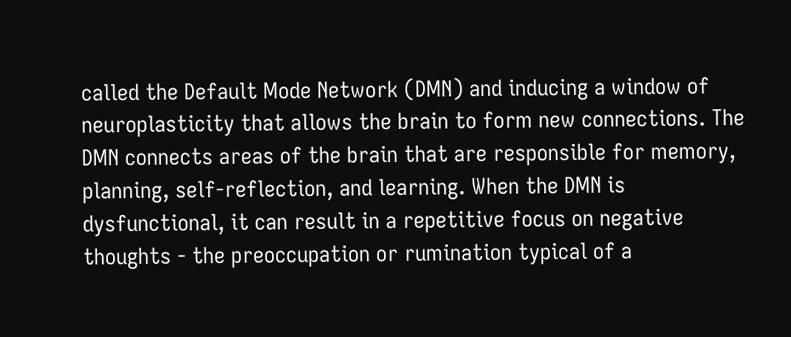called the Default Mode Network (DMN) and inducing a window of neuroplasticity that allows the brain to form new connections. The DMN connects areas of the brain that are responsible for memory, planning, self-reflection, and learning. When the DMN is dysfunctional, it can result in a repetitive focus on negative thoughts - the preoccupation or rumination typical of a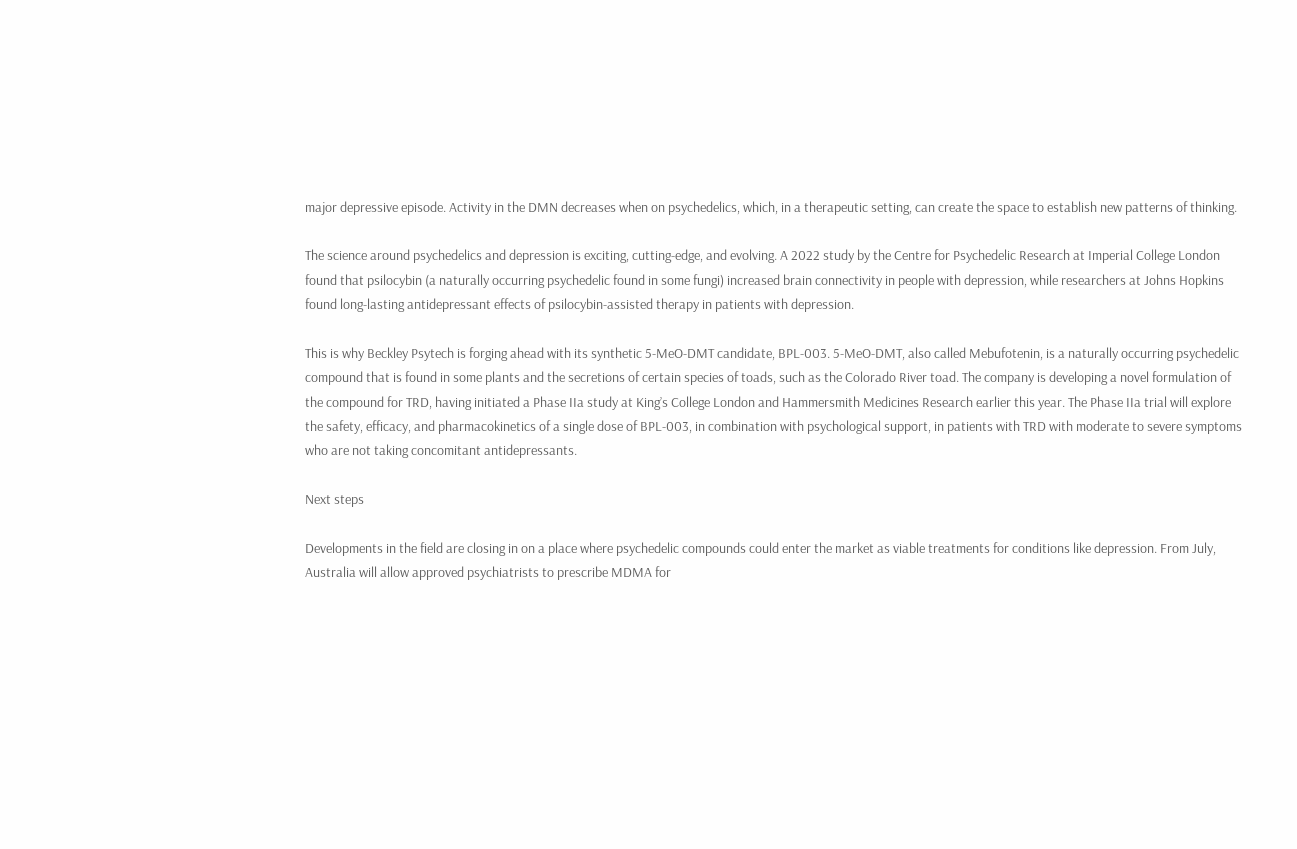major depressive episode. Activity in the DMN decreases when on psychedelics, which, in a therapeutic setting, can create the space to establish new patterns of thinking.

The science around psychedelics and depression is exciting, cutting-edge, and evolving. A 2022 study by the Centre for Psychedelic Research at Imperial College London found that psilocybin (a naturally occurring psychedelic found in some fungi) increased brain connectivity in people with depression, while researchers at Johns Hopkins found long-lasting antidepressant effects of psilocybin-assisted therapy in patients with depression.

This is why Beckley Psytech is forging ahead with its synthetic 5-MeO-DMT candidate, BPL-003. 5-MeO-DMT, also called Mebufotenin, is a naturally occurring psychedelic compound that is found in some plants and the secretions of certain species of toads, such as the Colorado River toad. The company is developing a novel formulation of the compound for TRD, having initiated a Phase IIa study at King’s College London and Hammersmith Medicines Research earlier this year. The Phase IIa trial will explore the safety, efficacy, and pharmacokinetics of a single dose of BPL-003, in combination with psychological support, in patients with TRD with moderate to severe symptoms who are not taking concomitant antidepressants.

Next steps

Developments in the field are closing in on a place where psychedelic compounds could enter the market as viable treatments for conditions like depression. From July, Australia will allow approved psychiatrists to prescribe MDMA for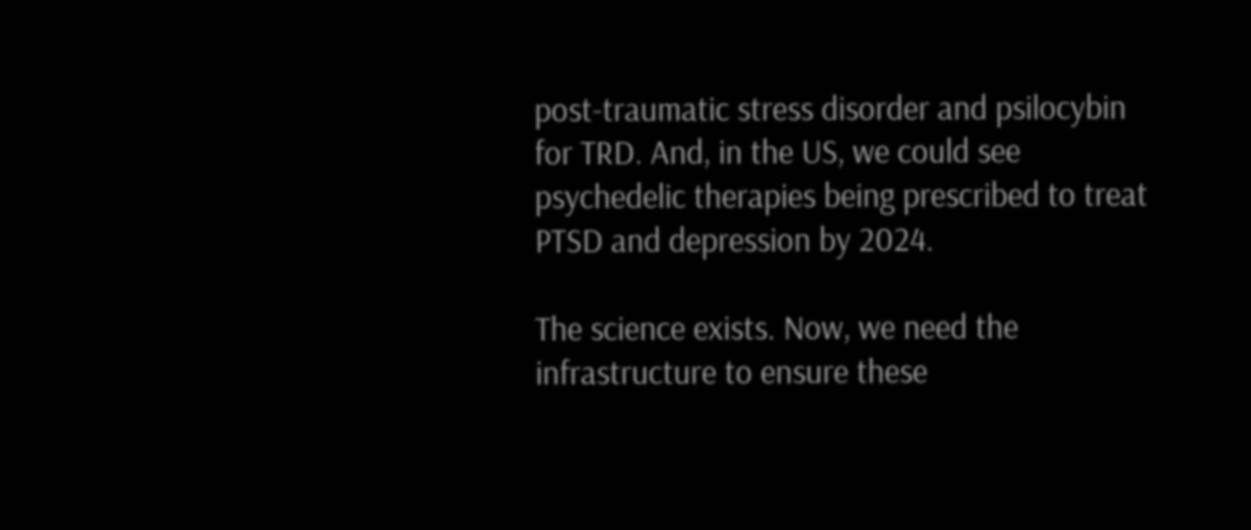post-traumatic stress disorder and psilocybin for TRD. And, in the US, we could see psychedelic therapies being prescribed to treat PTSD and depression by 2024.

The science exists. Now, we need the infrastructure to ensure these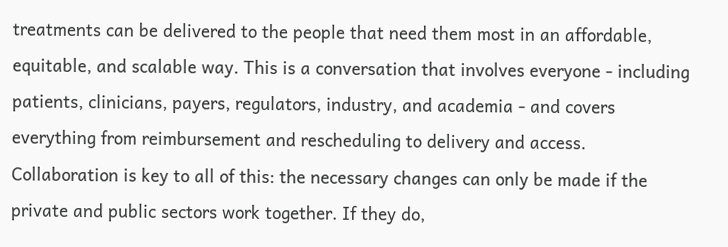treatments can be delivered to the people that need them most in an affordable, equitable, and scalable way. This is a conversation that involves everyone - including patients, clinicians, payers, regulators, industry, and academia - and covers everything from reimbursement and rescheduling to delivery and access. Collaboration is key to all of this: the necessary changes can only be made if the private and public sectors work together. If they do,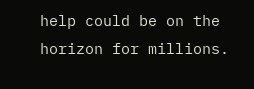help could be on the horizon for millions.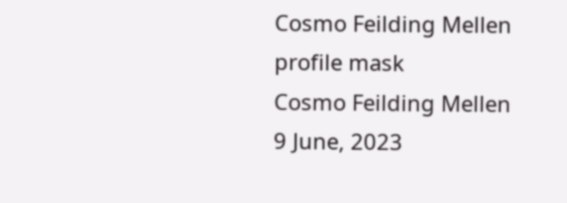Cosmo Feilding Mellen
profile mask
Cosmo Feilding Mellen
9 June, 2023